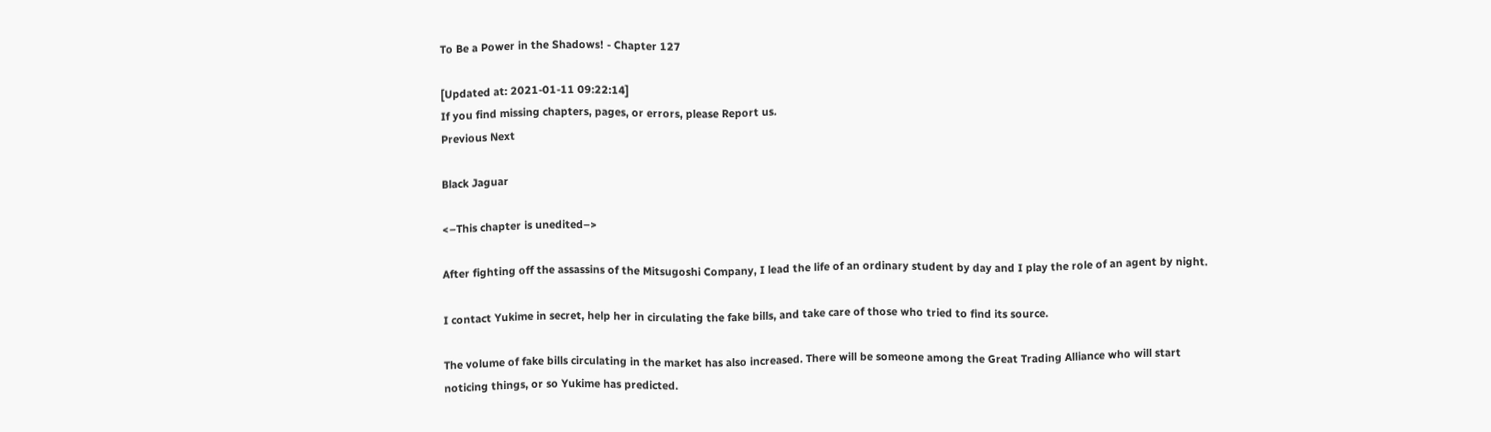To Be a Power in the Shadows! - Chapter 127

[Updated at: 2021-01-11 09:22:14]
If you find missing chapters, pages, or errors, please Report us.
Previous Next

Black Jaguar

<–This chapter is unedited–>

After fighting off the assassins of the Mitsugoshi Company, I lead the life of an ordinary student by day and I play the role of an agent by night.

I contact Yukime in secret, help her in circulating the fake bills, and take care of those who tried to find its source.

The volume of fake bills circulating in the market has also increased. There will be someone among the Great Trading Alliance who will start noticing things, or so Yukime has predicted.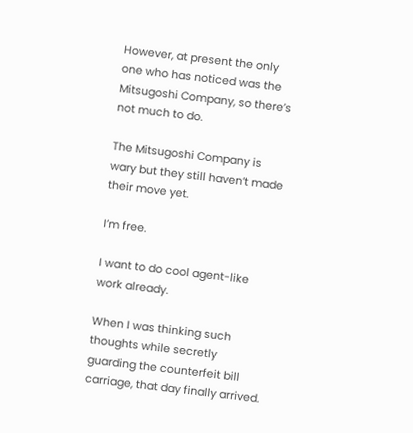However, at present the only one who has noticed was the Mitsugoshi Company, so there’s not much to do.

The Mitsugoshi Company is wary but they still haven’t made their move yet.

I’m free.

I want to do cool agent-like work already.

When I was thinking such thoughts while secretly guarding the counterfeit bill carriage, that day finally arrived.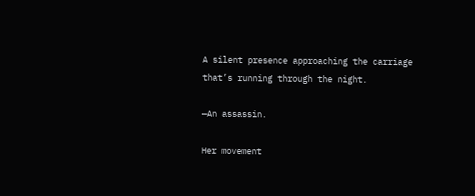A silent presence approaching the carriage that’s running through the night.

—An assassin.

Her movement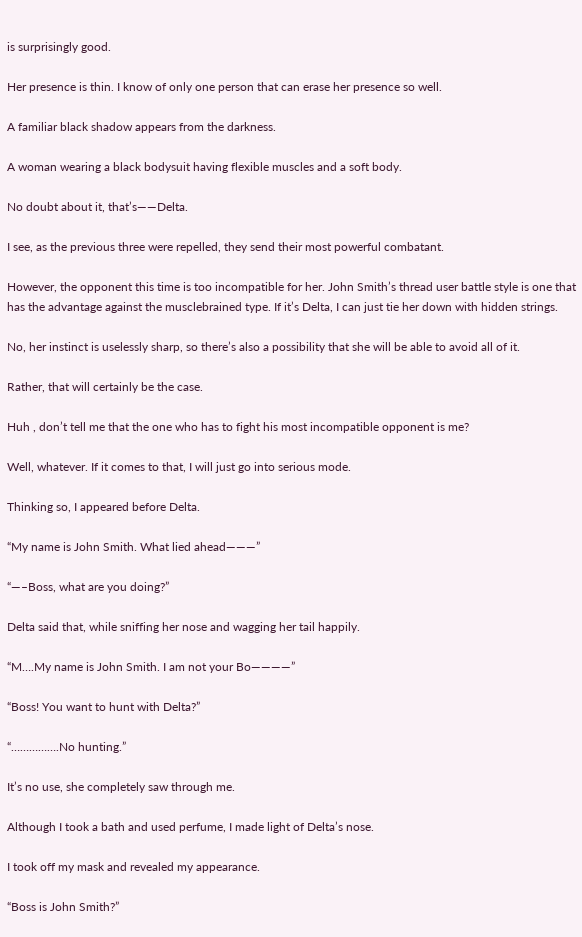is surprisingly good.

Her presence is thin. I know of only one person that can erase her presence so well.

A familiar black shadow appears from the darkness.

A woman wearing a black bodysuit having flexible muscles and a soft body.

No doubt about it, that’s——Delta.

I see, as the previous three were repelled, they send their most powerful combatant.

However, the opponent this time is too incompatible for her. John Smith’s thread user battle style is one that has the advantage against the musclebrained type. If it’s Delta, I can just tie her down with hidden strings.

No, her instinct is uselessly sharp, so there’s also a possibility that she will be able to avoid all of it.

Rather, that will certainly be the case.

Huh , don’t tell me that the one who has to fight his most incompatible opponent is me?

Well, whatever. If it comes to that, I will just go into serious mode.

Thinking so, I appeared before Delta.

“My name is John Smith. What lied ahead———”

“—–Boss, what are you doing?”

Delta said that, while sniffing her nose and wagging her tail happily.

“M….My name is John Smith. I am not your Bo————”

“Boss! You want to hunt with Delta?”

“…………….No hunting.”

It’s no use, she completely saw through me.

Although I took a bath and used perfume, I made light of Delta’s nose.

I took off my mask and revealed my appearance.

“Boss is John Smith?”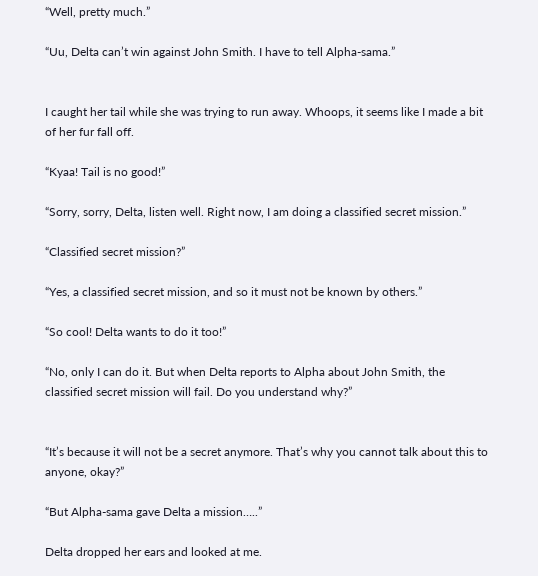“Well, pretty much.”

“Uu, Delta can’t win against John Smith. I have to tell Alpha-sama.”


I caught her tail while she was trying to run away. Whoops, it seems like I made a bit of her fur fall off.

“Kyaa! Tail is no good!”

“Sorry, sorry, Delta, listen well. Right now, I am doing a classified secret mission.”

“Classified secret mission?”

“Yes, a classified secret mission, and so it must not be known by others.”

“So cool! Delta wants to do it too!”

“No, only I can do it. But when Delta reports to Alpha about John Smith, the classified secret mission will fail. Do you understand why?”


“It’s because it will not be a secret anymore. That’s why you cannot talk about this to anyone, okay?”

“But Alpha-sama gave Delta a mission…..”

Delta dropped her ears and looked at me.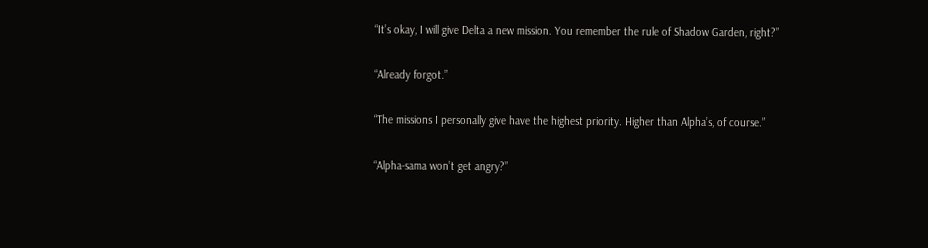“It’s okay, I will give Delta a new mission. You remember the rule of Shadow Garden, right?”

“Already forgot.”

“The missions I personally give have the highest priority. Higher than Alpha’s, of course.”

“Alpha-sama won’t get angry?”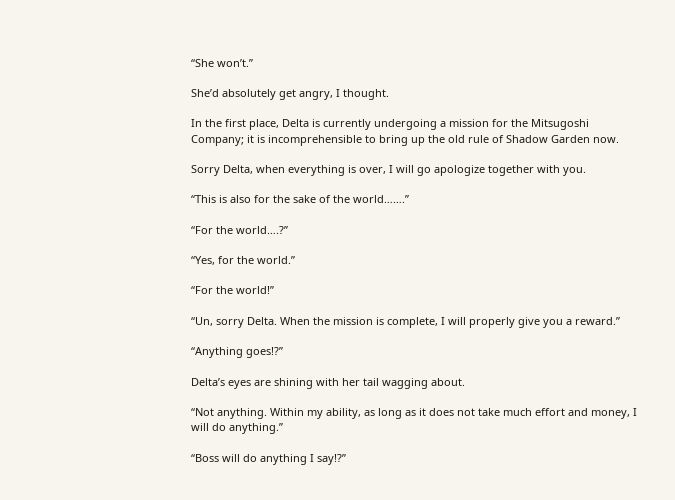“She won’t.”

She’d absolutely get angry, I thought.

In the first place, Delta is currently undergoing a mission for the Mitsugoshi Company; it is incomprehensible to bring up the old rule of Shadow Garden now.

Sorry Delta, when everything is over, I will go apologize together with you.

“This is also for the sake of the world…….”

“For the world….?”

“Yes, for the world.”

“For the world!”

“Un, sorry Delta. When the mission is complete, I will properly give you a reward.”

“Anything goes!?”

Delta’s eyes are shining with her tail wagging about.

“Not anything. Within my ability, as long as it does not take much effort and money, I will do anything.”

“Boss will do anything I say!?”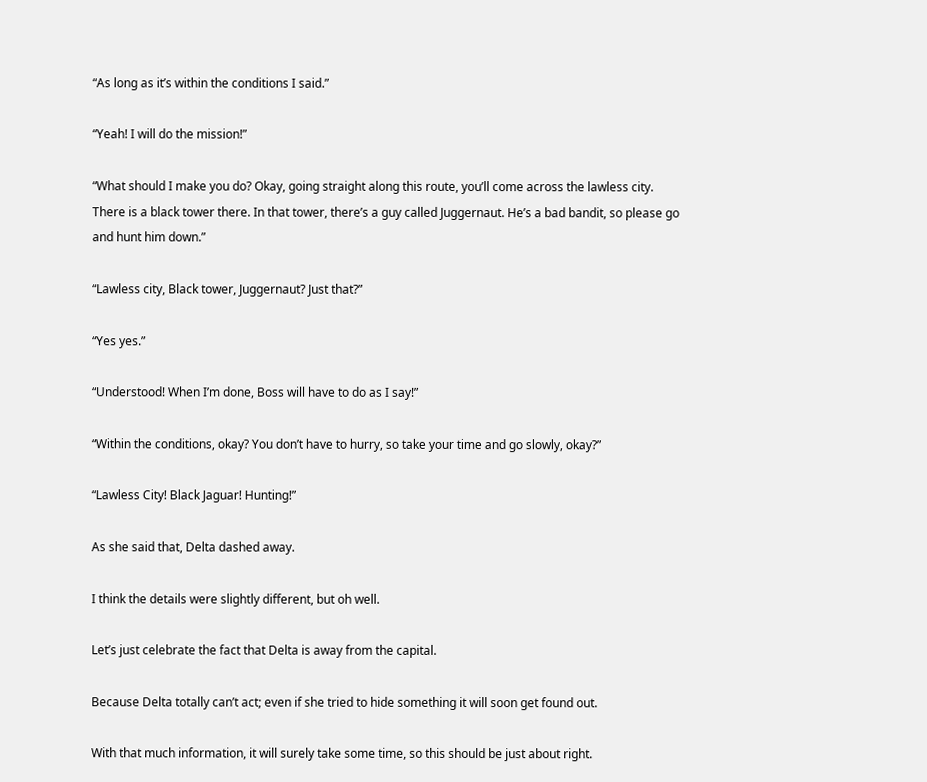“As long as it’s within the conditions I said.”

“Yeah! I will do the mission!”

“What should I make you do? Okay, going straight along this route, you’ll come across the lawless city. There is a black tower there. In that tower, there’s a guy called Juggernaut. He’s a bad bandit, so please go and hunt him down.”

“Lawless city, Black tower, Juggernaut? Just that?”

“Yes yes.”

“Understood! When I’m done, Boss will have to do as I say!”

“Within the conditions, okay? You don’t have to hurry, so take your time and go slowly, okay?”

“Lawless City! Black Jaguar! Hunting!”

As she said that, Delta dashed away.

I think the details were slightly different, but oh well.

Let’s just celebrate the fact that Delta is away from the capital.

Because Delta totally can’t act; even if she tried to hide something it will soon get found out.

With that much information, it will surely take some time, so this should be just about right.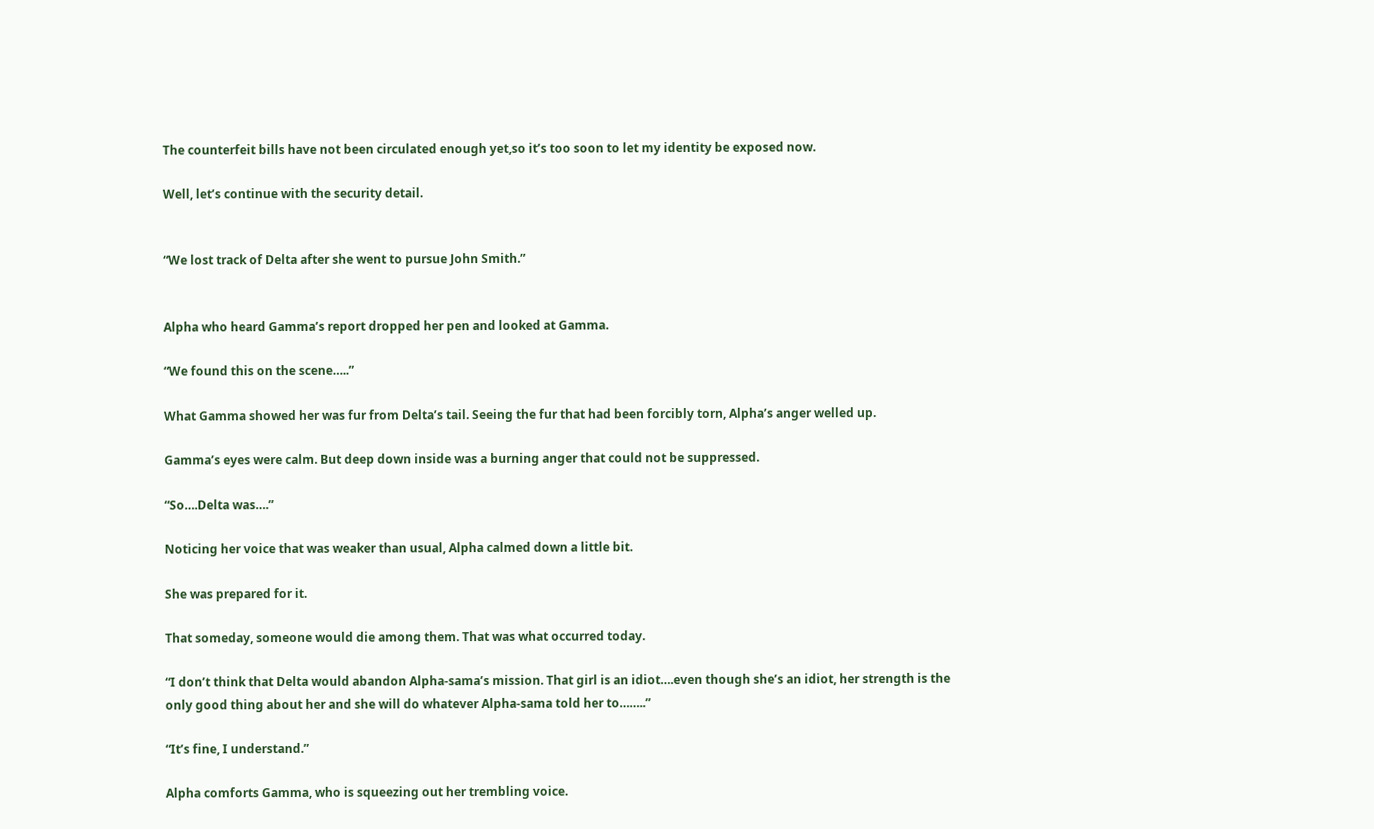The counterfeit bills have not been circulated enough yet,so it’s too soon to let my identity be exposed now.

Well, let’s continue with the security detail.


“We lost track of Delta after she went to pursue John Smith.”


Alpha who heard Gamma’s report dropped her pen and looked at Gamma.

“We found this on the scene…..”

What Gamma showed her was fur from Delta’s tail. Seeing the fur that had been forcibly torn, Alpha’s anger welled up.

Gamma’s eyes were calm. But deep down inside was a burning anger that could not be suppressed.

“So….Delta was….”

Noticing her voice that was weaker than usual, Alpha calmed down a little bit.

She was prepared for it.

That someday, someone would die among them. That was what occurred today.

“I don’t think that Delta would abandon Alpha-sama’s mission. That girl is an idiot….even though she’s an idiot, her strength is the only good thing about her and she will do whatever Alpha-sama told her to……..”

“It’s fine, I understand.”

Alpha comforts Gamma, who is squeezing out her trembling voice.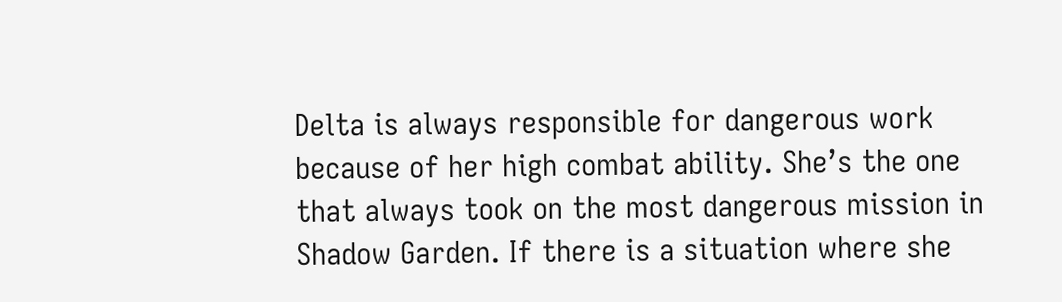Delta is always responsible for dangerous work because of her high combat ability. She’s the one that always took on the most dangerous mission in Shadow Garden. If there is a situation where she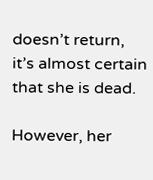doesn’t return, it’s almost certain that she is dead.

However, her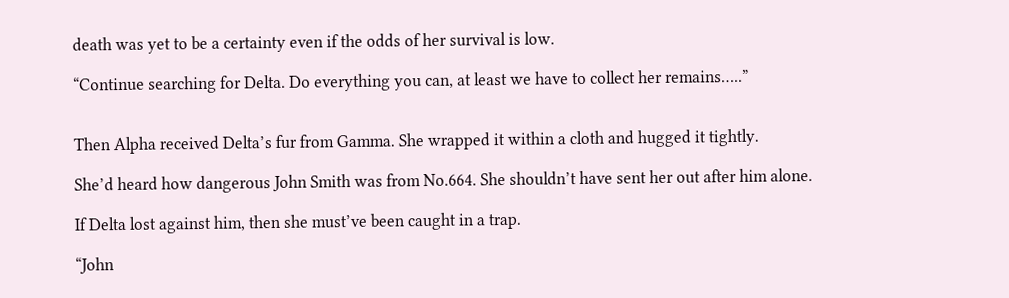death was yet to be a certainty even if the odds of her survival is low.

“Continue searching for Delta. Do everything you can, at least we have to collect her remains…..”


Then Alpha received Delta’s fur from Gamma. She wrapped it within a cloth and hugged it tightly.

She’d heard how dangerous John Smith was from No.664. She shouldn’t have sent her out after him alone.

If Delta lost against him, then she must’ve been caught in a trap.

“John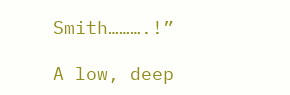Smith……….!”

A low, deep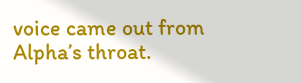voice came out from Alpha’s throat.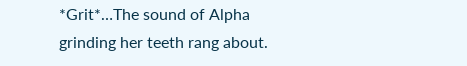*Grit*…The sound of Alpha grinding her teeth rang about.